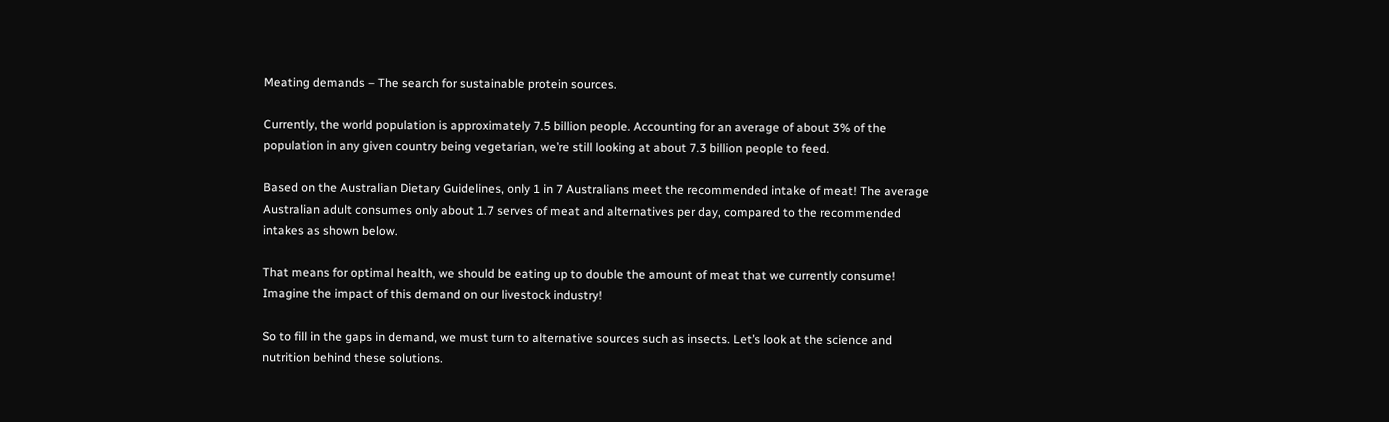Meating demands – The search for sustainable protein sources.

Currently, the world population is approximately 7.5 billion people. Accounting for an average of about 3% of the population in any given country being vegetarian, we’re still looking at about 7.3 billion people to feed.

Based on the Australian Dietary Guidelines, only 1 in 7 Australians meet the recommended intake of meat! The average Australian adult consumes only about 1.7 serves of meat and alternatives per day, compared to the recommended intakes as shown below.

That means for optimal health, we should be eating up to double the amount of meat that we currently consume! Imagine the impact of this demand on our livestock industry!

So to fill in the gaps in demand, we must turn to alternative sources such as insects. Let’s look at the science and nutrition behind these solutions.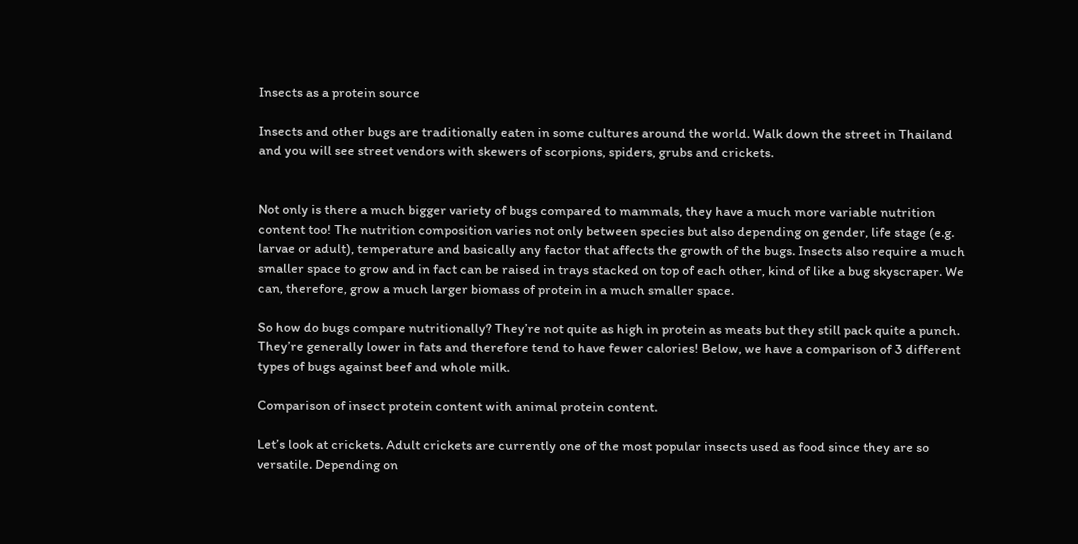Insects as a protein source

Insects and other bugs are traditionally eaten in some cultures around the world. Walk down the street in Thailand and you will see street vendors with skewers of scorpions, spiders, grubs and crickets.


Not only is there a much bigger variety of bugs compared to mammals, they have a much more variable nutrition content too! The nutrition composition varies not only between species but also depending on gender, life stage (e.g. larvae or adult), temperature and basically any factor that affects the growth of the bugs. Insects also require a much smaller space to grow and in fact can be raised in trays stacked on top of each other, kind of like a bug skyscraper. We can, therefore, grow a much larger biomass of protein in a much smaller space.

So how do bugs compare nutritionally? They’re not quite as high in protein as meats but they still pack quite a punch. They’re generally lower in fats and therefore tend to have fewer calories! Below, we have a comparison of 3 different types of bugs against beef and whole milk.

Comparison of insect protein content with animal protein content.

Let’s look at crickets. Adult crickets are currently one of the most popular insects used as food since they are so versatile. Depending on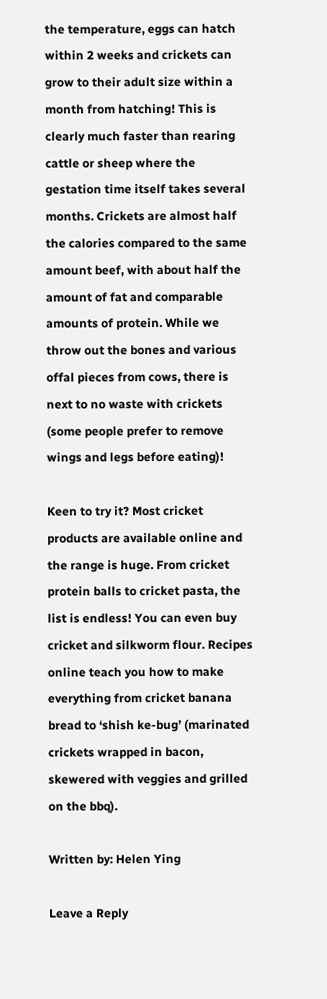the temperature, eggs can hatch within 2 weeks and crickets can grow to their adult size within a month from hatching! This is clearly much faster than rearing cattle or sheep where the gestation time itself takes several months. Crickets are almost half the calories compared to the same amount beef, with about half the amount of fat and comparable amounts of protein. While we throw out the bones and various offal pieces from cows, there is next to no waste with crickets (some people prefer to remove wings and legs before eating)!

Keen to try it? Most cricket products are available online and the range is huge. From cricket protein balls to cricket pasta, the list is endless! You can even buy cricket and silkworm flour. Recipes online teach you how to make everything from cricket banana bread to ‘shish ke-bug’ (marinated crickets wrapped in bacon, skewered with veggies and grilled on the bbq).

Written by: Helen Ying

Leave a Reply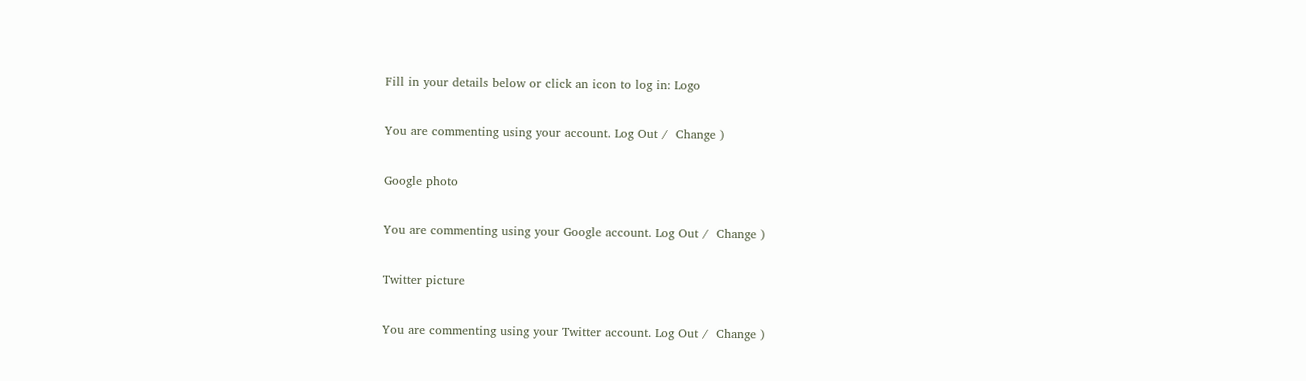Fill in your details below or click an icon to log in: Logo

You are commenting using your account. Log Out /  Change )

Google photo

You are commenting using your Google account. Log Out /  Change )

Twitter picture

You are commenting using your Twitter account. Log Out /  Change )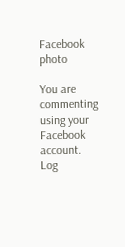Facebook photo

You are commenting using your Facebook account. Log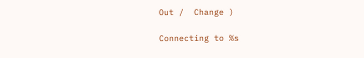Out /  Change )

Connecting to %s